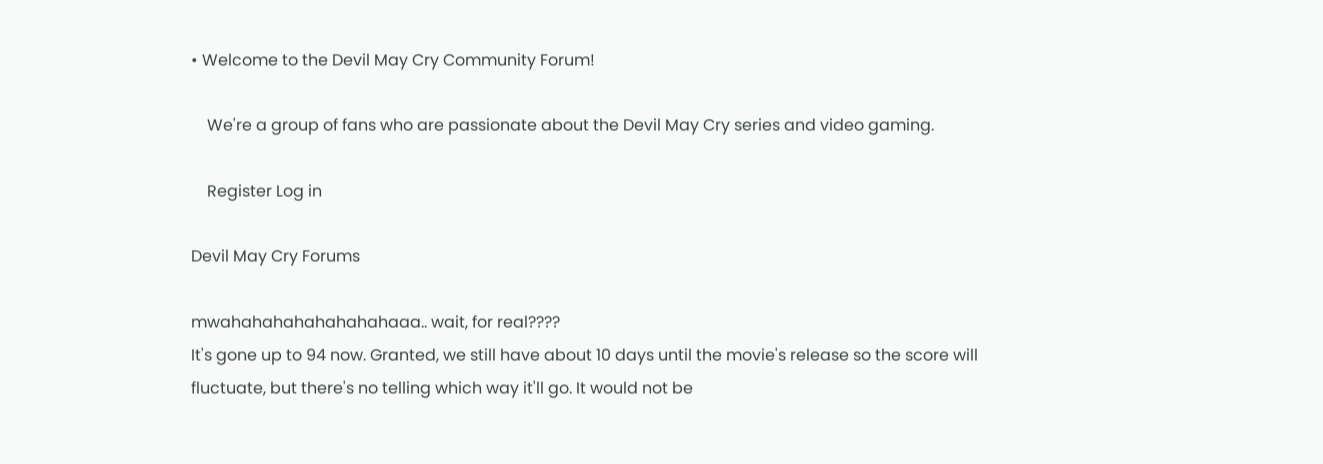• Welcome to the Devil May Cry Community Forum!

    We're a group of fans who are passionate about the Devil May Cry series and video gaming.

    Register Log in

Devil May Cry Forums

mwahahahahahahahahaaa.. wait, for real????
It's gone up to 94 now. Granted, we still have about 10 days until the movie's release so the score will fluctuate, but there's no telling which way it'll go. It would not be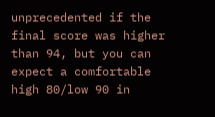unprecedented if the final score was higher than 94, but you can expect a comfortable high 80/low 90 in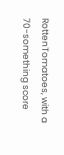RottenTomatoes, with a 70-something score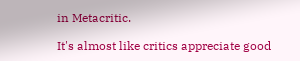in Metacritic.

It's almost like critics appreciate good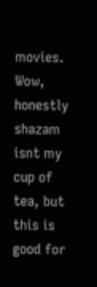movies.
Wow, honestly shazam isnt my cup of tea, but this is good for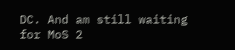DC. And am still waiting for MoS 2